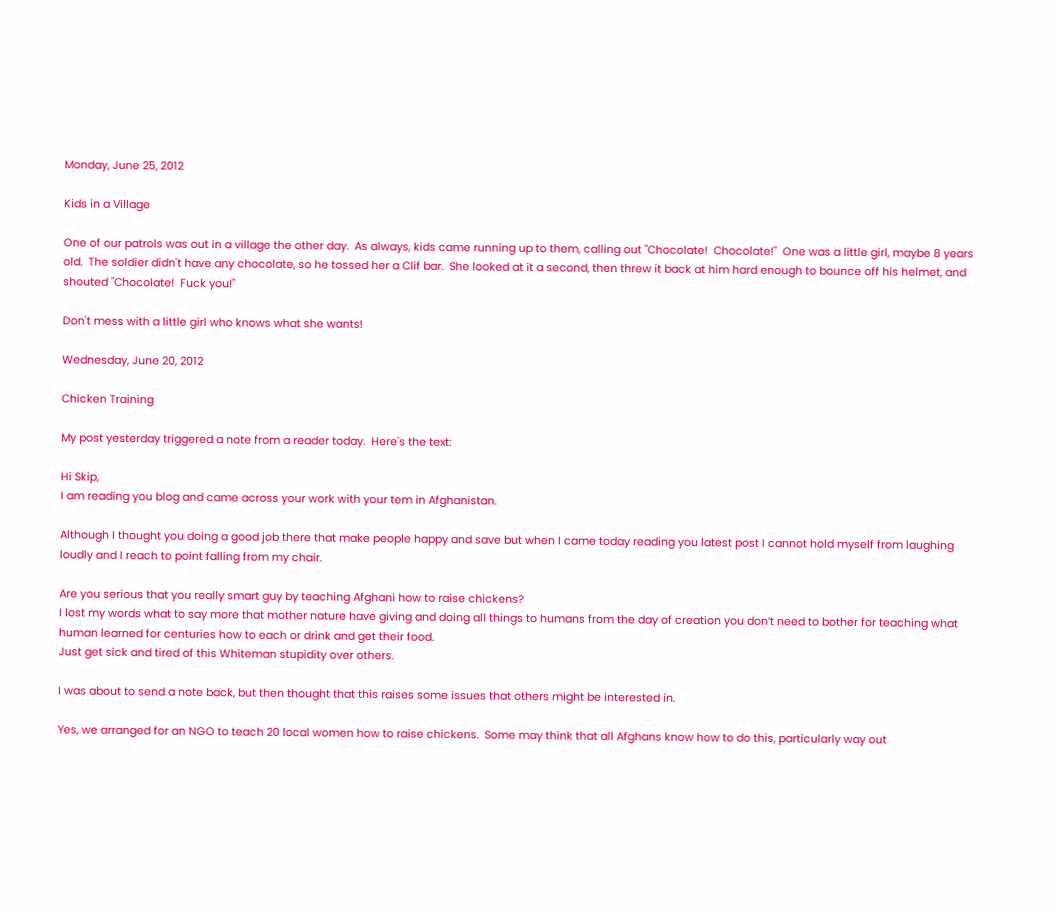Monday, June 25, 2012

Kids in a Village

One of our patrols was out in a village the other day.  As always, kids came running up to them, calling out "Chocolate!  Chocolate!"  One was a little girl, maybe 8 years old.  The soldier didn't have any chocolate, so he tossed her a Clif bar.  She looked at it a second, then threw it back at him hard enough to bounce off his helmet, and shouted "Chocolate!  Fuck you!"

Don't mess with a little girl who knows what she wants!

Wednesday, June 20, 2012

Chicken Training

My post yesterday triggered a note from a reader today.  Here's the text:

Hi Skip,
I am reading you blog and came across your work with your tem in Afghanistan.

Although I thought you doing a good job there that make people happy and save but when I came today reading you latest post I cannot hold myself from laughing loudly and I reach to point falling from my chair.

Are you serious that you really smart guy by teaching Afghani how to raise chickens?
I lost my words what to say more that mother nature have giving and doing all things to humans from the day of creation you don’t need to bother for teaching what human learned for centuries how to each or drink and get their food.
Just get sick and tired of this Whiteman stupidity over others.

I was about to send a note back, but then thought that this raises some issues that others might be interested in.

Yes, we arranged for an NGO to teach 20 local women how to raise chickens.  Some may think that all Afghans know how to do this, particularly way out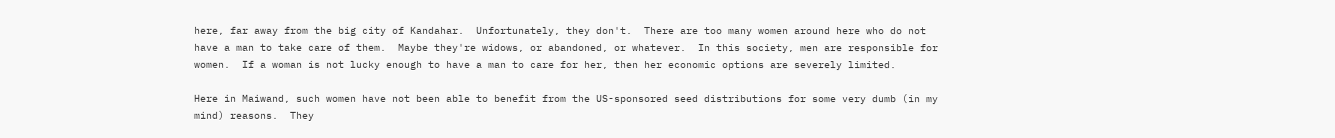here, far away from the big city of Kandahar.  Unfortunately, they don't.  There are too many women around here who do not have a man to take care of them.  Maybe they're widows, or abandoned, or whatever.  In this society, men are responsible for women.  If a woman is not lucky enough to have a man to care for her, then her economic options are severely limited.

Here in Maiwand, such women have not been able to benefit from the US-sponsored seed distributions for some very dumb (in my mind) reasons.  They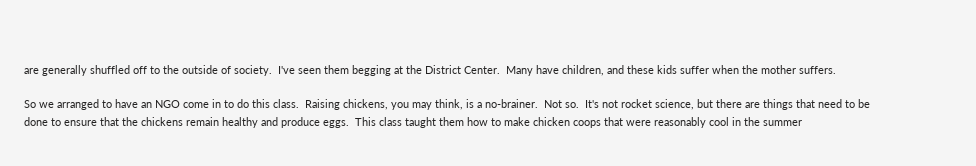are generally shuffled off to the outside of society.  I've seen them begging at the District Center.  Many have children, and these kids suffer when the mother suffers.

So we arranged to have an NGO come in to do this class.  Raising chickens, you may think, is a no-brainer.  Not so.  It's not rocket science, but there are things that need to be done to ensure that the chickens remain healthy and produce eggs.  This class taught them how to make chicken coops that were reasonably cool in the summer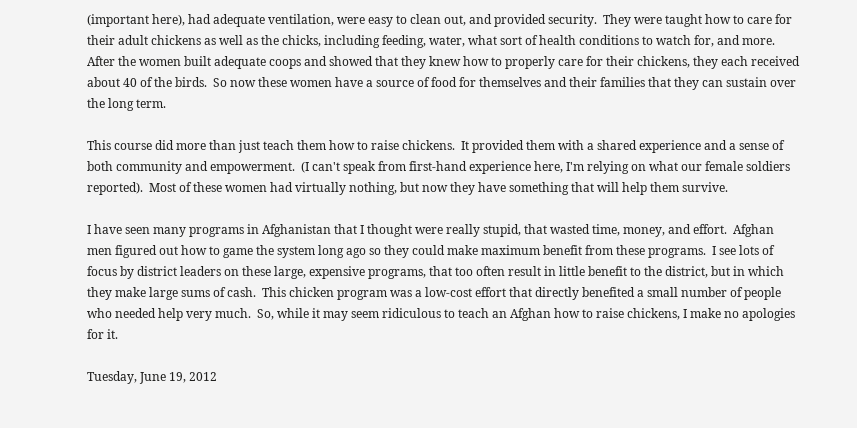(important here), had adequate ventilation, were easy to clean out, and provided security.  They were taught how to care for their adult chickens as well as the chicks, including feeding, water, what sort of health conditions to watch for, and more.  After the women built adequate coops and showed that they knew how to properly care for their chickens, they each received about 40 of the birds.  So now these women have a source of food for themselves and their families that they can sustain over the long term.

This course did more than just teach them how to raise chickens.  It provided them with a shared experience and a sense of both community and empowerment.  (I can't speak from first-hand experience here, I'm relying on what our female soldiers reported).  Most of these women had virtually nothing, but now they have something that will help them survive.

I have seen many programs in Afghanistan that I thought were really stupid, that wasted time, money, and effort.  Afghan men figured out how to game the system long ago so they could make maximum benefit from these programs.  I see lots of focus by district leaders on these large, expensive programs, that too often result in little benefit to the district, but in which they make large sums of cash.  This chicken program was a low-cost effort that directly benefited a small number of people who needed help very much.  So, while it may seem ridiculous to teach an Afghan how to raise chickens, I make no apologies for it.

Tuesday, June 19, 2012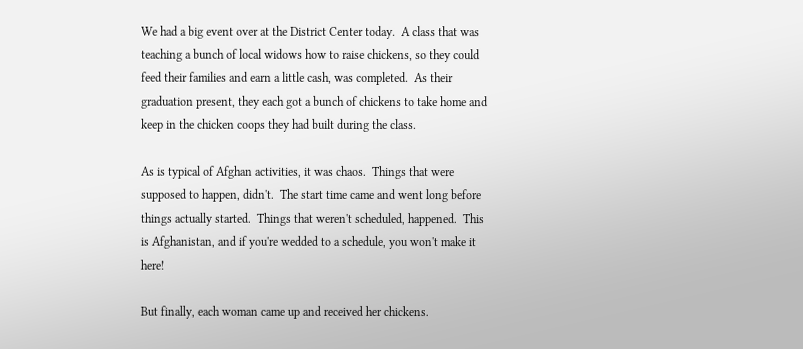We had a big event over at the District Center today.  A class that was teaching a bunch of local widows how to raise chickens, so they could feed their families and earn a little cash, was completed.  As their graduation present, they each got a bunch of chickens to take home and keep in the chicken coops they had built during the class.

As is typical of Afghan activities, it was chaos.  Things that were supposed to happen, didn't.  The start time came and went long before things actually started.  Things that weren't scheduled, happened.  This is Afghanistan, and if you're wedded to a schedule, you won't make it here!

But finally, each woman came up and received her chickens.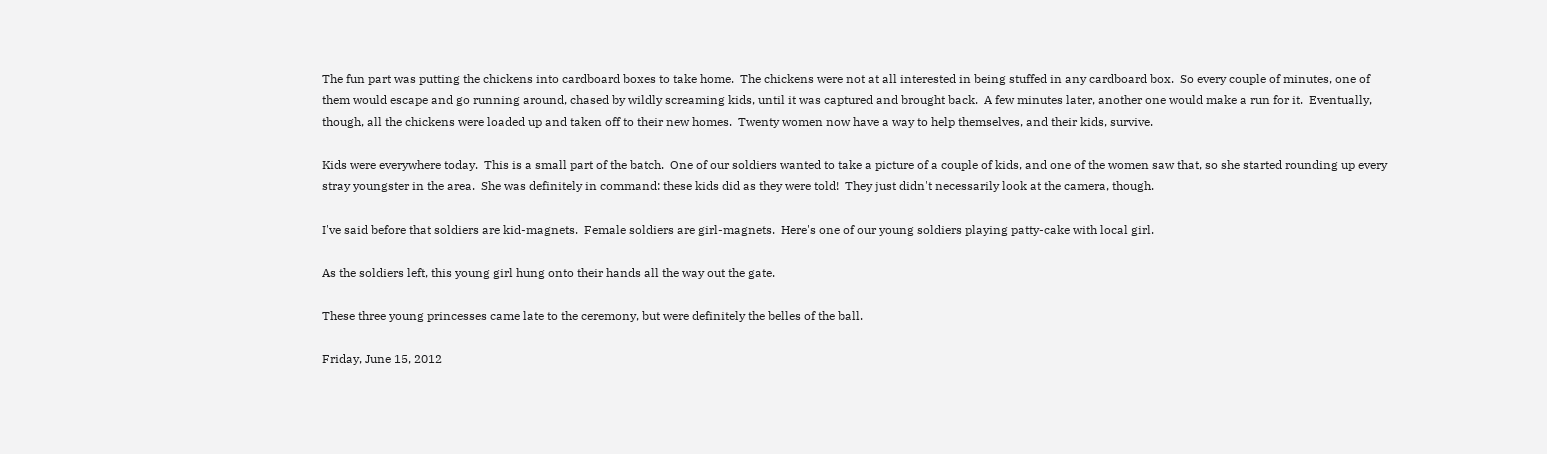The fun part was putting the chickens into cardboard boxes to take home.  The chickens were not at all interested in being stuffed in any cardboard box.  So every couple of minutes, one of them would escape and go running around, chased by wildly screaming kids, until it was captured and brought back.  A few minutes later, another one would make a run for it.  Eventually, though, all the chickens were loaded up and taken off to their new homes.  Twenty women now have a way to help themselves, and their kids, survive.

Kids were everywhere today.  This is a small part of the batch.  One of our soldiers wanted to take a picture of a couple of kids, and one of the women saw that, so she started rounding up every stray youngster in the area.  She was definitely in command: these kids did as they were told!  They just didn't necessarily look at the camera, though.

I've said before that soldiers are kid-magnets.  Female soldiers are girl-magnets.  Here's one of our young soldiers playing patty-cake with local girl.

As the soldiers left, this young girl hung onto their hands all the way out the gate.

These three young princesses came late to the ceremony, but were definitely the belles of the ball.

Friday, June 15, 2012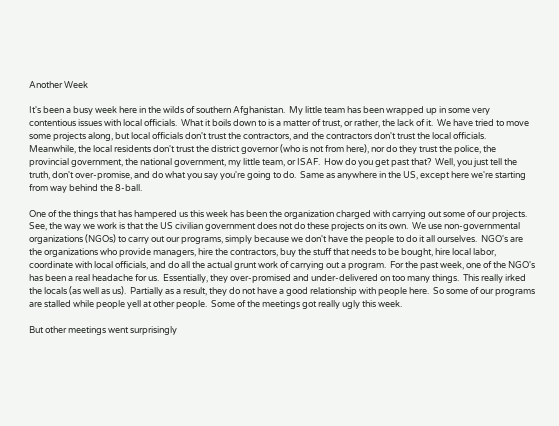Another Week

It's been a busy week here in the wilds of southern Afghanistan.  My little team has been wrapped up in some very contentious issues with local officials.  What it boils down to is a matter of trust, or rather, the lack of it.  We have tried to move some projects along, but local officials don't trust the contractors, and the contractors don't trust the local officials.  Meanwhile, the local residents don't trust the district governor (who is not from here), nor do they trust the police, the provincial government, the national government, my little team, or ISAF.  How do you get past that?  Well, you just tell the truth, don't over-promise, and do what you say you're going to do.  Same as anywhere in the US, except here we're starting from way behind the 8-ball.

One of the things that has hampered us this week has been the organization charged with carrying out some of our projects.  See, the way we work is that the US civilian government does not do these projects on its own.  We use non-governmental organizations (NGOs) to carry out our programs, simply because we don't have the people to do it all ourselves.  NGO's are the organizations who provide managers, hire the contractors, buy the stuff that needs to be bought, hire local labor, coordinate with local officials, and do all the actual grunt work of carrying out a program.  For the past week, one of the NGO's has been a real headache for us.  Essentially, they over-promised and under-delivered on too many things.  This really irked the locals (as well as us).  Partially as a result, they do not have a good relationship with people here.  So some of our programs are stalled while people yell at other people.  Some of the meetings got really ugly this week.

But other meetings went surprisingly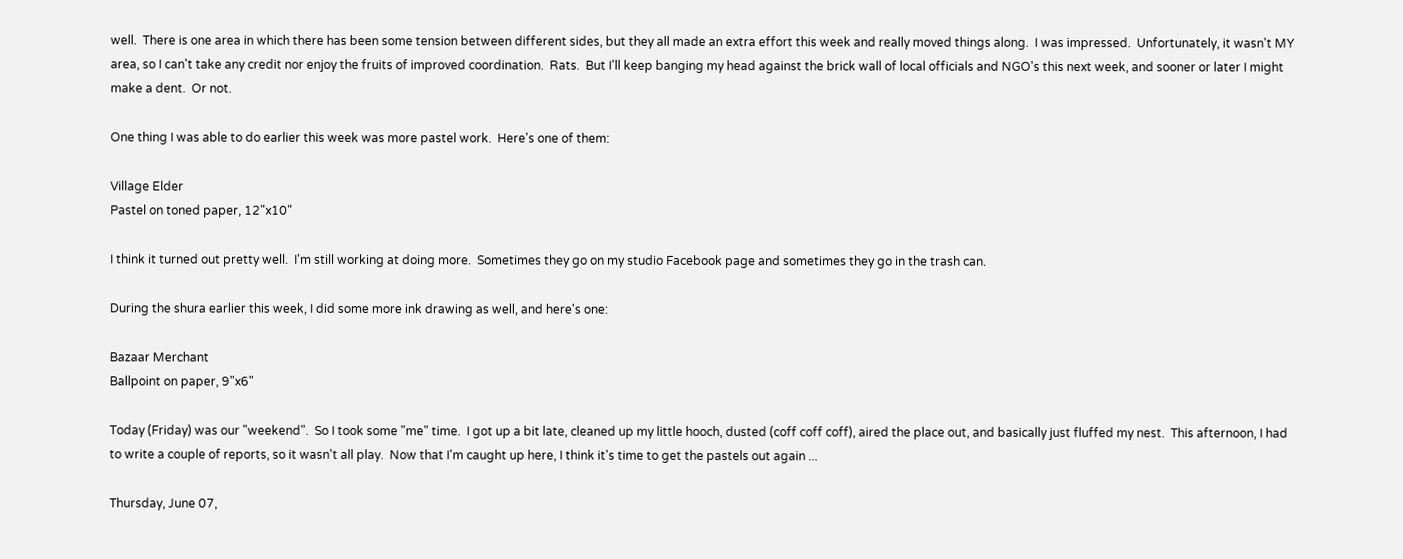well.  There is one area in which there has been some tension between different sides, but they all made an extra effort this week and really moved things along.  I was impressed.  Unfortunately, it wasn't MY area, so I can't take any credit nor enjoy the fruits of improved coordination.  Rats.  But I'll keep banging my head against the brick wall of local officials and NGO's this next week, and sooner or later I might make a dent.  Or not.

One thing I was able to do earlier this week was more pastel work.  Here's one of them:

Village Elder
Pastel on toned paper, 12"x10"

I think it turned out pretty well.  I'm still working at doing more.  Sometimes they go on my studio Facebook page and sometimes they go in the trash can.

During the shura earlier this week, I did some more ink drawing as well, and here's one:

Bazaar Merchant
Ballpoint on paper, 9"x6"

Today (Friday) was our "weekend".  So I took some "me" time.  I got up a bit late, cleaned up my little hooch, dusted (coff coff coff), aired the place out, and basically just fluffed my nest.  This afternoon, I had to write a couple of reports, so it wasn't all play.  Now that I'm caught up here, I think it's time to get the pastels out again ...

Thursday, June 07,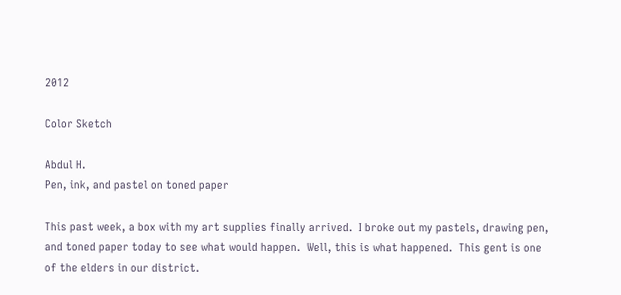2012

Color Sketch

Abdul H.
Pen, ink, and pastel on toned paper

This past week, a box with my art supplies finally arrived.  I broke out my pastels, drawing pen, and toned paper today to see what would happen.  Well, this is what happened.  This gent is one of the elders in our district.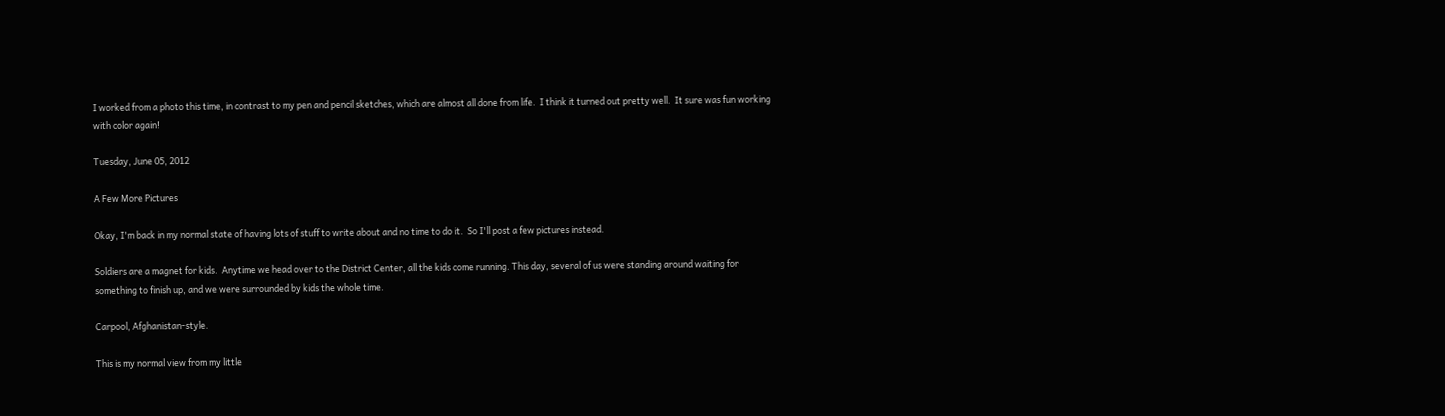I worked from a photo this time, in contrast to my pen and pencil sketches, which are almost all done from life.  I think it turned out pretty well.  It sure was fun working with color again!

Tuesday, June 05, 2012

A Few More Pictures

Okay, I'm back in my normal state of having lots of stuff to write about and no time to do it.  So I'll post a few pictures instead.

Soldiers are a magnet for kids.  Anytime we head over to the District Center, all the kids come running. This day, several of us were standing around waiting for something to finish up, and we were surrounded by kids the whole time.

Carpool, Afghanistan-style.

This is my normal view from my little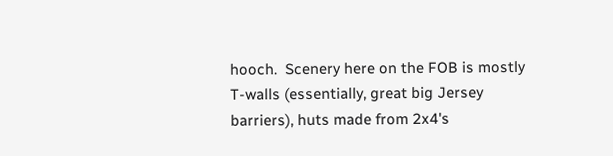hooch.  Scenery here on the FOB is mostly T-walls (essentially, great big Jersey barriers), huts made from 2x4's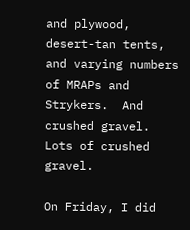and plywood, desert-tan tents, and varying numbers of MRAPs and Strykers.  And crushed gravel.  Lots of crushed gravel.

On Friday, I did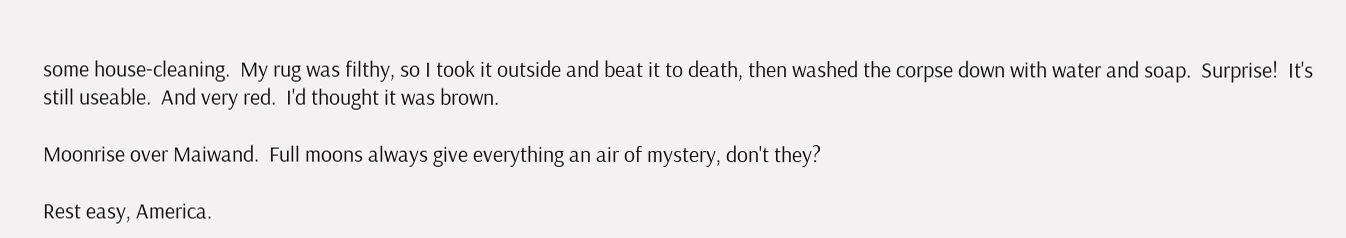some house-cleaning.  My rug was filthy, so I took it outside and beat it to death, then washed the corpse down with water and soap.  Surprise!  It's still useable.  And very red.  I'd thought it was brown.

Moonrise over Maiwand.  Full moons always give everything an air of mystery, don't they?

Rest easy, America.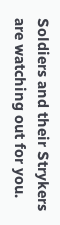Soldiers and their Strykers are watching out for you.